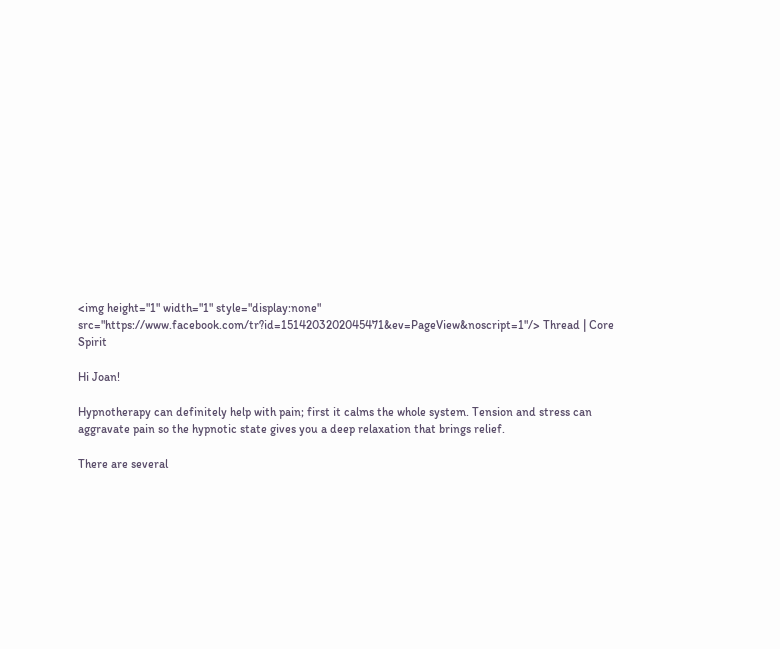<img height="1" width="1" style="display:none" src="https://www.facebook.com/tr?id=1514203202045471&ev=PageView&noscript=1"/> Thread | Core Spirit

Hi Joan!

Hypnotherapy can definitely help with pain; first it calms the whole system. Tension and stress can aggravate pain so the hypnotic state gives you a deep relaxation that brings relief.

There are several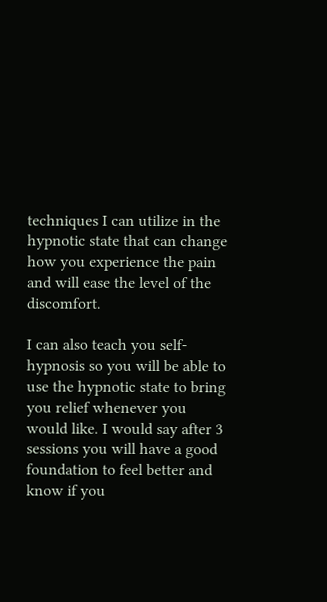techniques I can utilize in the hypnotic state that can change how you experience the pain and will ease the level of the discomfort.

I can also teach you self-hypnosis so you will be able to use the hypnotic state to bring you relief whenever you would like. I would say after 3 sessions you will have a good foundation to feel better and know if you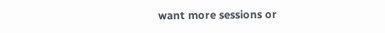want more sessions or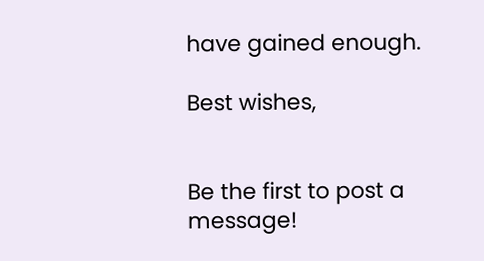have gained enough.

Best wishes,


Be the first to post a message!